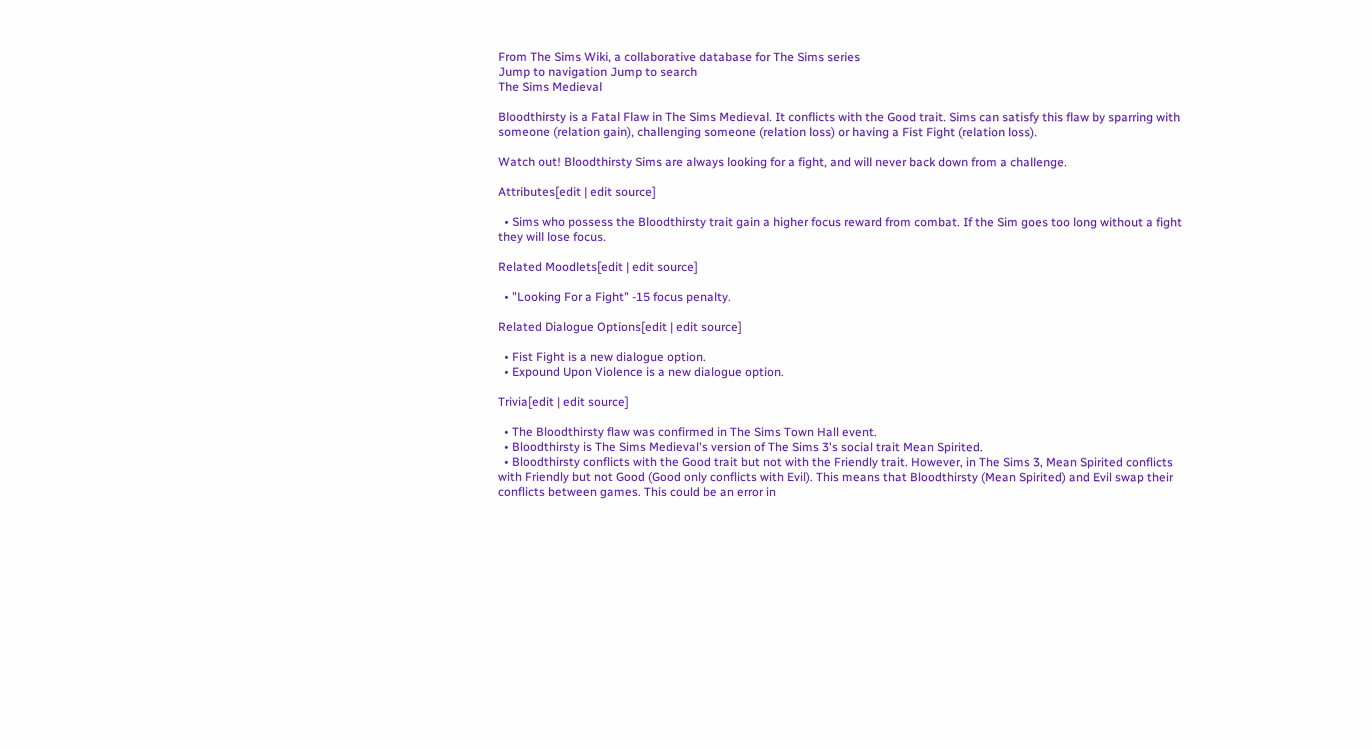From The Sims Wiki, a collaborative database for The Sims series
Jump to navigation Jump to search
The Sims Medieval

Bloodthirsty is a Fatal Flaw in The Sims Medieval. It conflicts with the Good trait. Sims can satisfy this flaw by sparring with someone (relation gain), challenging someone (relation loss) or having a Fist Fight (relation loss).

Watch out! Bloodthirsty Sims are always looking for a fight, and will never back down from a challenge.

Attributes[edit | edit source]

  • Sims who possess the Bloodthirsty trait gain a higher focus reward from combat. If the Sim goes too long without a fight they will lose focus.

Related Moodlets[edit | edit source]

  • "Looking For a Fight" -15 focus penalty.

Related Dialogue Options[edit | edit source]

  • Fist Fight is a new dialogue option.
  • Expound Upon Violence is a new dialogue option.

Trivia[edit | edit source]

  • The Bloodthirsty flaw was confirmed in The Sims Town Hall event.
  • Bloodthirsty is The Sims Medieval's version of The Sims 3's social trait Mean Spirited.
  • Bloodthirsty conflicts with the Good trait but not with the Friendly trait. However, in The Sims 3, Mean Spirited conflicts with Friendly but not Good (Good only conflicts with Evil). This means that Bloodthirsty (Mean Spirited) and Evil swap their conflicts between games. This could be an error in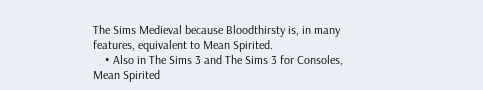The Sims Medieval because Bloodthirsty is, in many features, equivalent to Mean Spirited.
    • Also in The Sims 3 and The Sims 3 for Consoles, Mean Spirited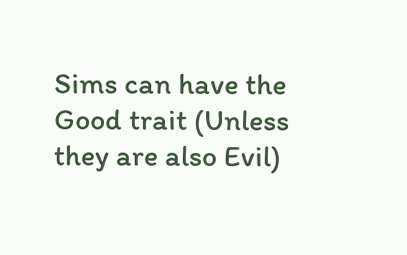Sims can have the Good trait (Unless they are also Evil)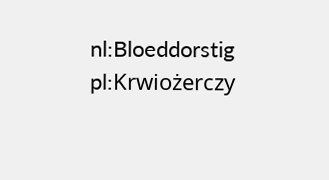nl:Bloeddorstig pl:Krwiożerczy